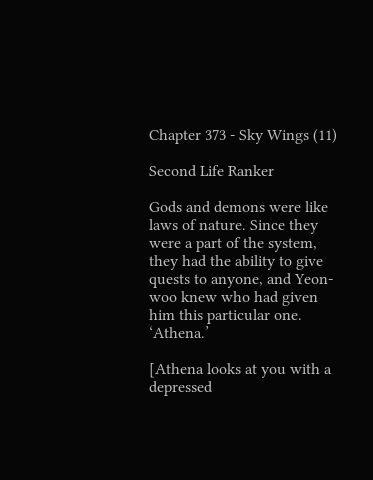Chapter 373 - Sky Wings (11)

Second Life Ranker

Gods and demons were like laws of nature. Since they were a part of the system, they had the ability to give quests to anyone, and Yeon-woo knew who had given him this particular one. ‘Athena.’

[Athena looks at you with a depressed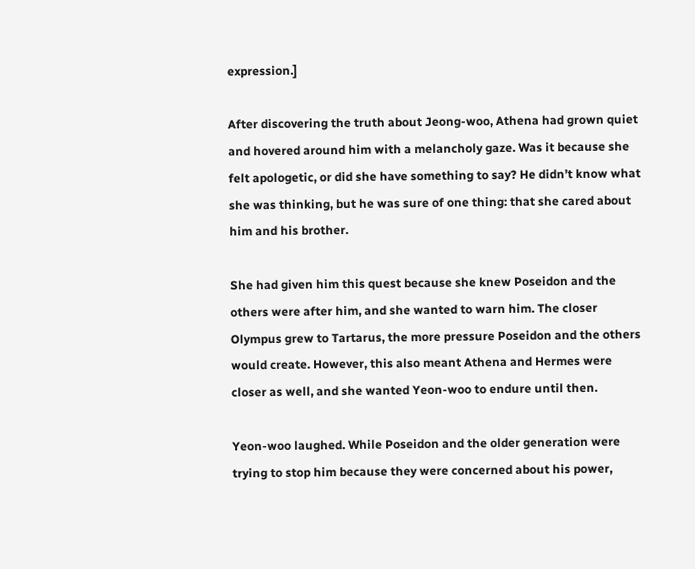expression.]

After discovering the truth about Jeong-woo, Athena had grown quiet and hovered around him with a melancholy gaze. Was it because she felt apologetic, or did she have something to say? He didn’t know what she was thinking, but he was sure of one thing: that she cared about him and his brother.

She had given him this quest because she knew Poseidon and the others were after him, and she wanted to warn him. The closer Olympus grew to Tartarus, the more pressure Poseidon and the others would create. However, this also meant Athena and Hermes were closer as well, and she wanted Yeon-woo to endure until then.

Yeon-woo laughed. While Poseidon and the older generation were trying to stop him because they were concerned about his power,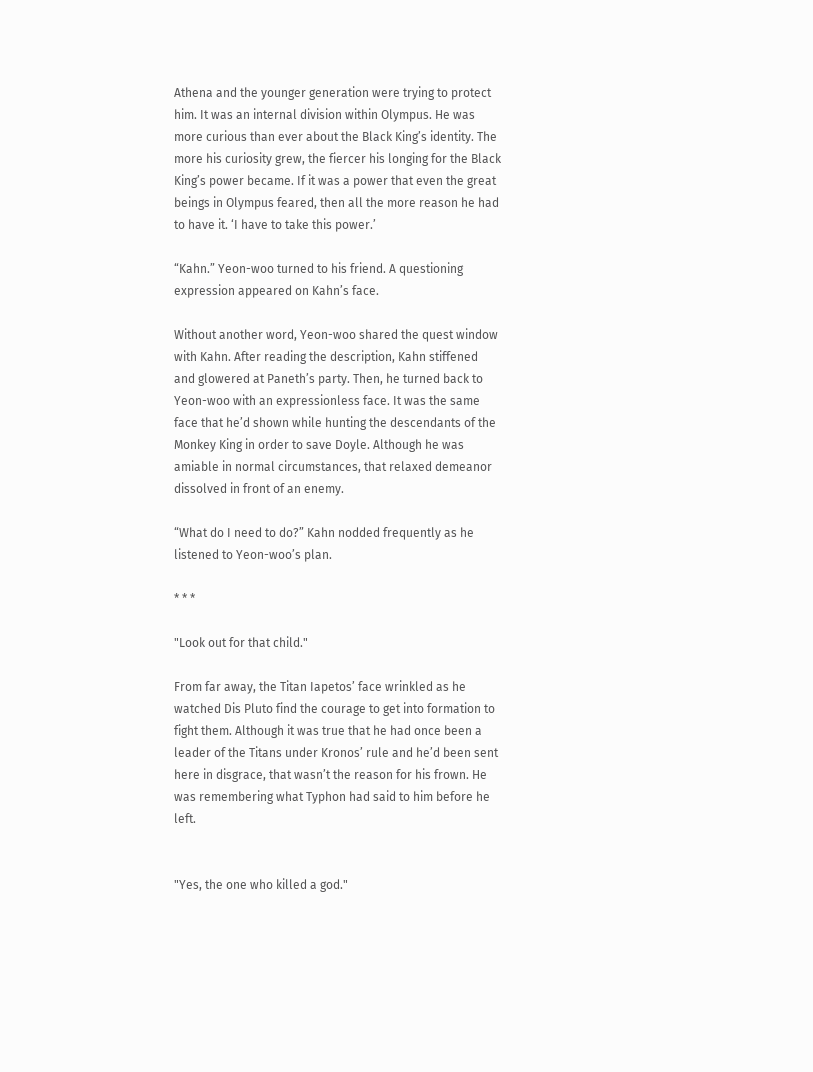Athena and the younger generation were trying to protect him. It was an internal division within Olympus. He was more curious than ever about the Black King’s identity. The more his curiosity grew, the fiercer his longing for the Black King’s power became. If it was a power that even the great beings in Olympus feared, then all the more reason he had to have it. ‘I have to take this power.’

“Kahn.” Yeon-woo turned to his friend. A questioning expression appeared on Kahn’s face.

Without another word, Yeon-woo shared the quest window with Kahn. After reading the description, Kahn stiffened and glowered at Paneth’s party. Then, he turned back to Yeon-woo with an expressionless face. It was the same face that he’d shown while hunting the descendants of the Monkey King in order to save Doyle. Although he was amiable in normal circumstances, that relaxed demeanor dissolved in front of an enemy.

“What do I need to do?” Kahn nodded frequently as he listened to Yeon-woo’s plan.

* * *

"Look out for that child."

From far away, the Titan Iapetos’ face wrinkled as he watched Dis Pluto find the courage to get into formation to fight them. Although it was true that he had once been a leader of the Titans under Kronos’ rule and he’d been sent here in disgrace, that wasn’t the reason for his frown. He was remembering what Typhon had said to him before he left.


"Yes, the one who killed a god."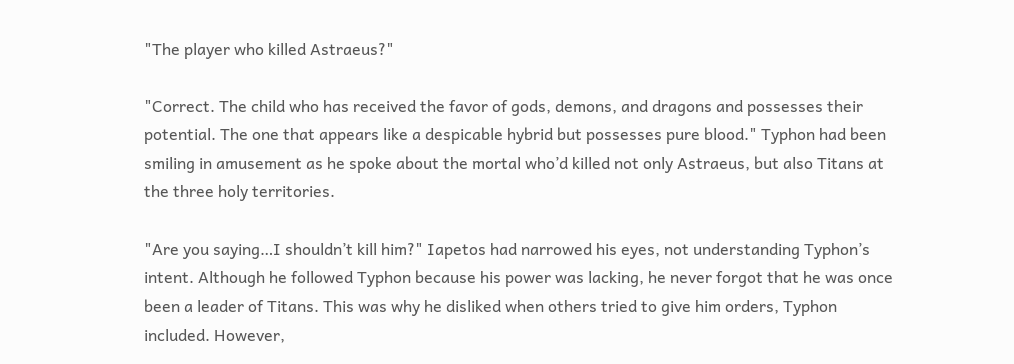"The player who killed Astraeus?"

"Correct. The child who has received the favor of gods, demons, and dragons and possesses their potential. The one that appears like a despicable hybrid but possesses pure blood." Typhon had been smiling in amusement as he spoke about the mortal who’d killed not only Astraeus, but also Titans at the three holy territories.

"Are you saying…I shouldn’t kill him?" Iapetos had narrowed his eyes, not understanding Typhon’s intent. Although he followed Typhon because his power was lacking, he never forgot that he was once been a leader of Titans. This was why he disliked when others tried to give him orders, Typhon included. However,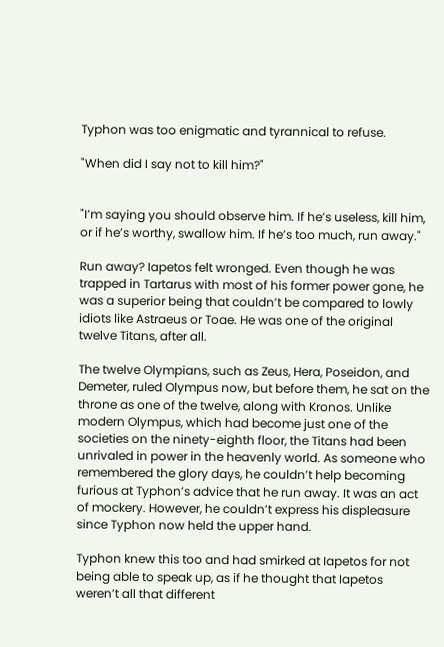Typhon was too enigmatic and tyrannical to refuse.

"When did I say not to kill him?"


"I’m saying you should observe him. If he’s useless, kill him, or if he’s worthy, swallow him. If he’s too much, run away."

Run away? Iapetos felt wronged. Even though he was trapped in Tartarus with most of his former power gone, he was a superior being that couldn’t be compared to lowly idiots like Astraeus or Toae. He was one of the original twelve Titans, after all.

The twelve Olympians, such as Zeus, Hera, Poseidon, and Demeter, ruled Olympus now, but before them, he sat on the throne as one of the twelve, along with Kronos. Unlike modern Olympus, which had become just one of the societies on the ninety-eighth floor, the Titans had been unrivaled in power in the heavenly world. As someone who remembered the glory days, he couldn’t help becoming furious at Typhon’s advice that he run away. It was an act of mockery. However, he couldn’t express his displeasure since Typhon now held the upper hand.

Typhon knew this too and had smirked at Iapetos for not being able to speak up, as if he thought that Iapetos weren’t all that different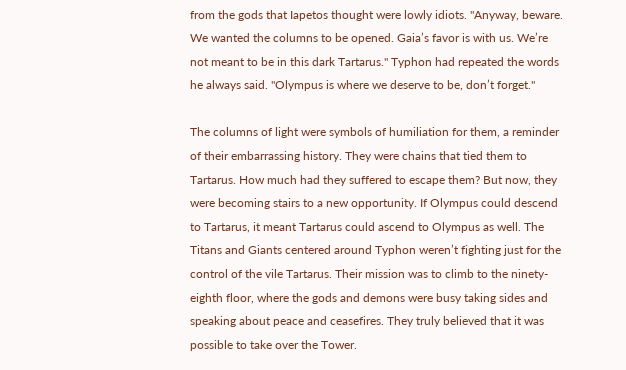from the gods that Iapetos thought were lowly idiots. "Anyway, beware. We wanted the columns to be opened. Gaia’s favor is with us. We’re not meant to be in this dark Tartarus." Typhon had repeated the words he always said. "Olympus is where we deserve to be, don’t forget."

The columns of light were symbols of humiliation for them, a reminder of their embarrassing history. They were chains that tied them to Tartarus. How much had they suffered to escape them? But now, they were becoming stairs to a new opportunity. If Olympus could descend to Tartarus, it meant Tartarus could ascend to Olympus as well. The Titans and Giants centered around Typhon weren’t fighting just for the control of the vile Tartarus. Their mission was to climb to the ninety-eighth floor, where the gods and demons were busy taking sides and speaking about peace and ceasefires. They truly believed that it was possible to take over the Tower.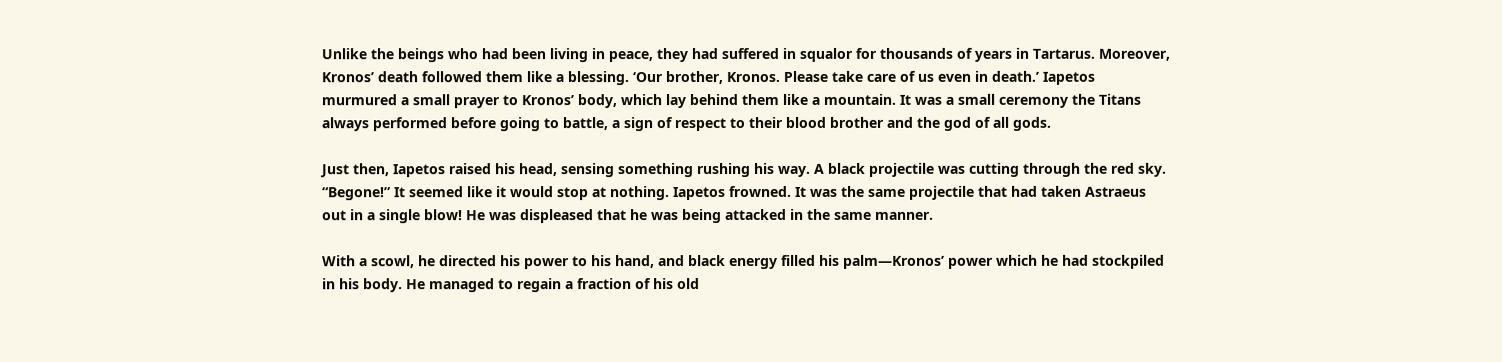Unlike the beings who had been living in peace, they had suffered in squalor for thousands of years in Tartarus. Moreover, Kronos’ death followed them like a blessing. ‘Our brother, Kronos. Please take care of us even in death.’ Iapetos murmured a small prayer to Kronos’ body, which lay behind them like a mountain. It was a small ceremony the Titans always performed before going to battle, a sign of respect to their blood brother and the god of all gods.

Just then, Iapetos raised his head, sensing something rushing his way. A black projectile was cutting through the red sky. “Begone!” It seemed like it would stop at nothing. Iapetos frowned. It was the same projectile that had taken Astraeus out in a single blow! He was displeased that he was being attacked in the same manner.

With a scowl, he directed his power to his hand, and black energy filled his palm—Kronos’ power which he had stockpiled in his body. He managed to regain a fraction of his old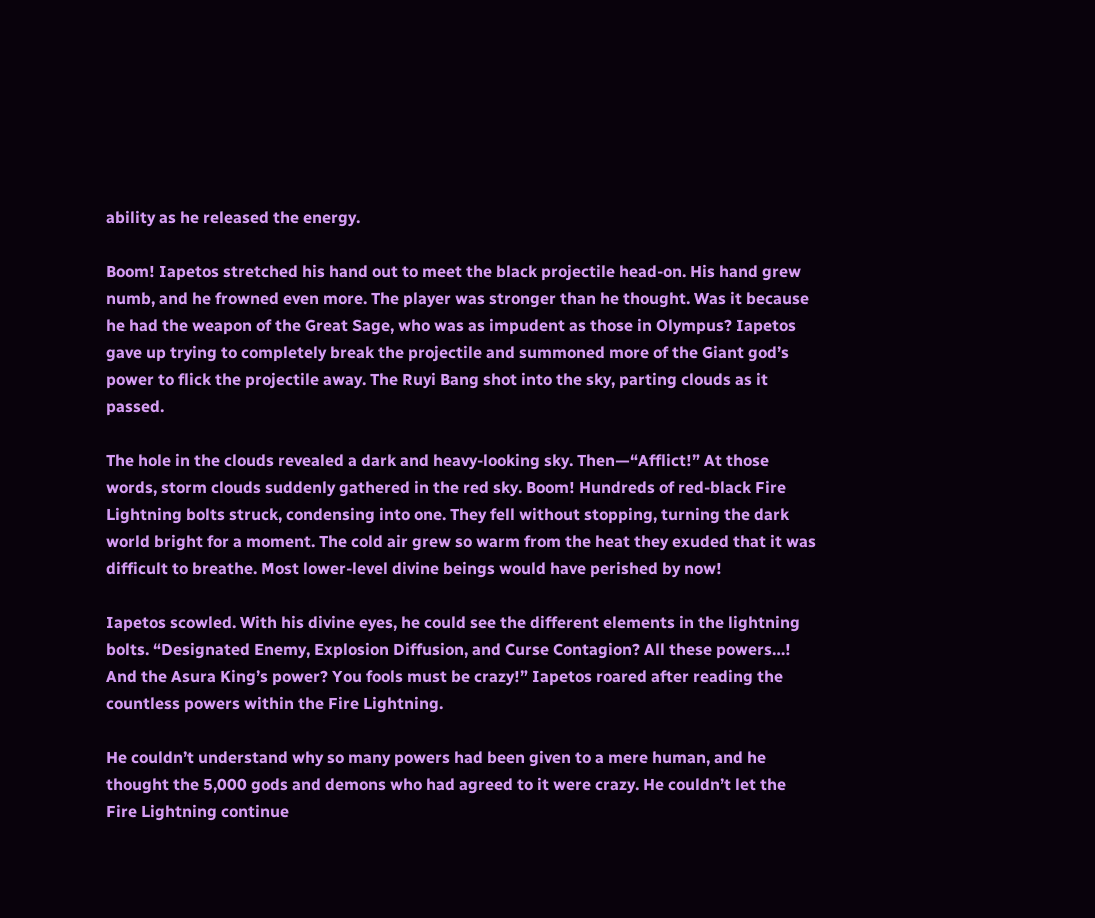ability as he released the energy.

Boom! Iapetos stretched his hand out to meet the black projectile head-on. His hand grew numb, and he frowned even more. The player was stronger than he thought. Was it because he had the weapon of the Great Sage, who was as impudent as those in Olympus? Iapetos gave up trying to completely break the projectile and summoned more of the Giant god’s power to flick the projectile away. The Ruyi Bang shot into the sky, parting clouds as it passed.

The hole in the clouds revealed a dark and heavy-looking sky. Then—“Afflict!” At those words, storm clouds suddenly gathered in the red sky. Boom! Hundreds of red-black Fire Lightning bolts struck, condensing into one. They fell without stopping, turning the dark world bright for a moment. The cold air grew so warm from the heat they exuded that it was difficult to breathe. Most lower-level divine beings would have perished by now!

Iapetos scowled. With his divine eyes, he could see the different elements in the lightning bolts. “Designated Enemy, Explosion Diffusion, and Curse Contagion? All these powers…! And the Asura King’s power? You fools must be crazy!” Iapetos roared after reading the countless powers within the Fire Lightning.

He couldn’t understand why so many powers had been given to a mere human, and he thought the 5,000 gods and demons who had agreed to it were crazy. He couldn’t let the Fire Lightning continue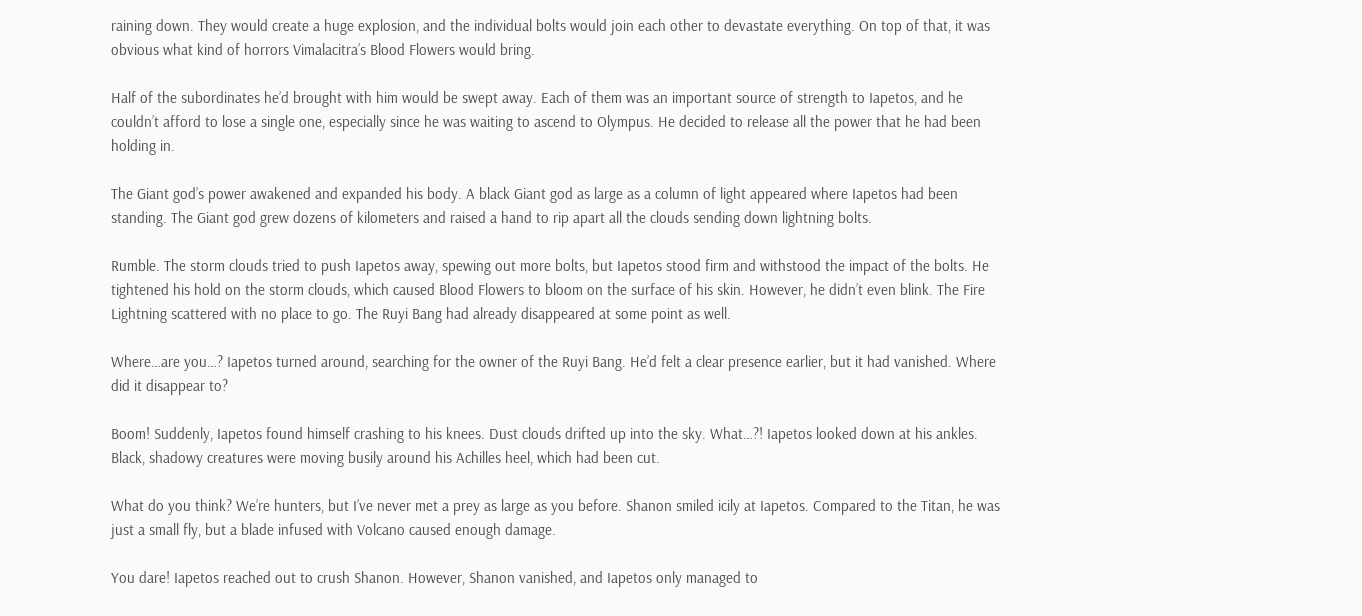raining down. They would create a huge explosion, and the individual bolts would join each other to devastate everything. On top of that, it was obvious what kind of horrors Vimalacitra’s Blood Flowers would bring.

Half of the subordinates he’d brought with him would be swept away. Each of them was an important source of strength to Iapetos, and he couldn’t afford to lose a single one, especially since he was waiting to ascend to Olympus. He decided to release all the power that he had been holding in.

The Giant god’s power awakened and expanded his body. A black Giant god as large as a column of light appeared where Iapetos had been standing. The Giant god grew dozens of kilometers and raised a hand to rip apart all the clouds sending down lightning bolts.

Rumble. The storm clouds tried to push Iapetos away, spewing out more bolts, but Iapetos stood firm and withstood the impact of the bolts. He tightened his hold on the storm clouds, which caused Blood Flowers to bloom on the surface of his skin. However, he didn’t even blink. The Fire Lightning scattered with no place to go. The Ruyi Bang had already disappeared at some point as well.

Where…are you…? Iapetos turned around, searching for the owner of the Ruyi Bang. He’d felt a clear presence earlier, but it had vanished. Where did it disappear to?

Boom! Suddenly, Iapetos found himself crashing to his knees. Dust clouds drifted up into the sky. What…?! Iapetos looked down at his ankles. Black, shadowy creatures were moving busily around his Achilles heel, which had been cut.

What do you think? We’re hunters, but I’ve never met a prey as large as you before. Shanon smiled icily at Iapetos. Compared to the Titan, he was just a small fly, but a blade infused with Volcano caused enough damage.

You dare! Iapetos reached out to crush Shanon. However, Shanon vanished, and Iapetos only managed to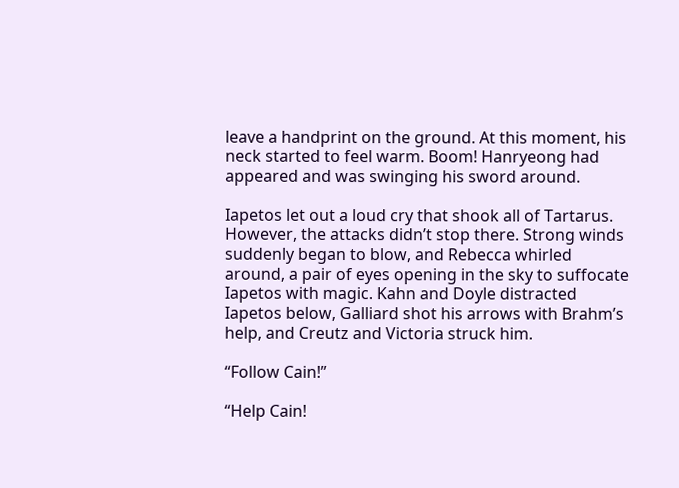leave a handprint on the ground. At this moment, his neck started to feel warm. Boom! Hanryeong had appeared and was swinging his sword around.

Iapetos let out a loud cry that shook all of Tartarus. However, the attacks didn’t stop there. Strong winds suddenly began to blow, and Rebecca whirled around, a pair of eyes opening in the sky to suffocate Iapetos with magic. Kahn and Doyle distracted Iapetos below, Galliard shot his arrows with Brahm’s help, and Creutz and Victoria struck him.

“Follow Cain!”

“Help Cain!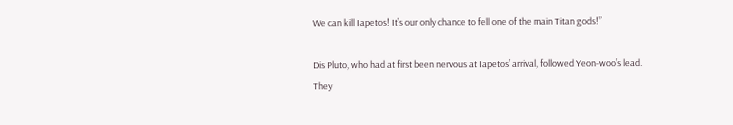We can kill Iapetos! It’s our only chance to fell one of the main Titan gods!”

Dis Pluto, who had at first been nervous at Iapetos’ arrival, followed Yeon-woo’s lead. They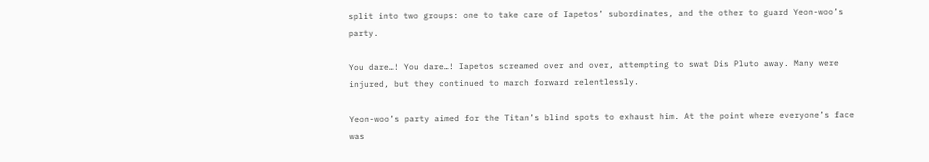split into two groups: one to take care of Iapetos’ subordinates, and the other to guard Yeon-woo’s party.

You dare…! You dare…! Iapetos screamed over and over, attempting to swat Dis Pluto away. Many were injured, but they continued to march forward relentlessly.

Yeon-woo’s party aimed for the Titan’s blind spots to exhaust him. At the point where everyone’s face was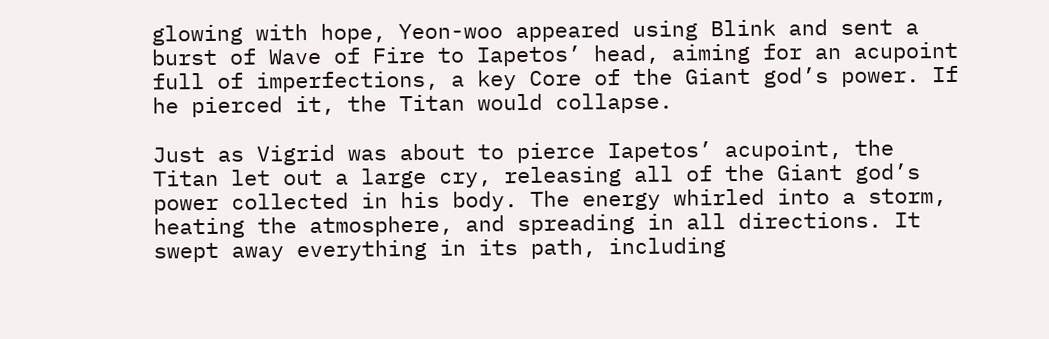glowing with hope, Yeon-woo appeared using Blink and sent a burst of Wave of Fire to Iapetos’ head, aiming for an acupoint full of imperfections, a key Core of the Giant god’s power. If he pierced it, the Titan would collapse.

Just as Vigrid was about to pierce Iapetos’ acupoint, the Titan let out a large cry, releasing all of the Giant god’s power collected in his body. The energy whirled into a storm, heating the atmosphere, and spreading in all directions. It swept away everything in its path, including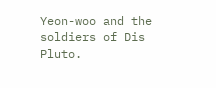Yeon-woo and the soldiers of Dis Pluto.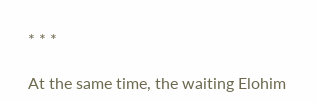* * *

At the same time, the waiting Elohim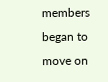members began to move on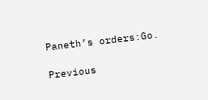Paneth’s orders:Go.

Previous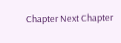Chapter Next Chapter